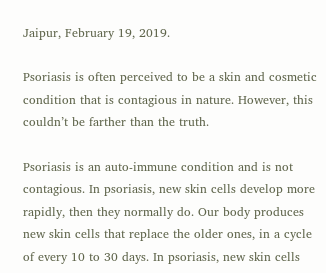Jaipur, February 19, 2019.

Psoriasis is often perceived to be a skin and cosmetic condition that is contagious in nature. However, this couldn’t be farther than the truth.

Psoriasis is an auto-immune condition and is not contagious. In psoriasis, new skin cells develop more rapidly, then they normally do. Our body produces new skin cells that replace the older ones, in a cycle of every 10 to 30 days. In psoriasis, new skin cells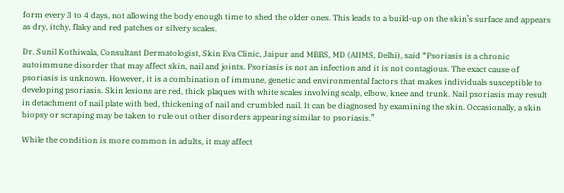form every 3 to 4 days, not allowing the body enough time to shed the older ones. This leads to a build-up on the skin’s surface and appears as dry, itchy, flaky and red patches or silvery scales.

Dr. Sunil Kothiwala, Consultant Dermatologist, Skin Eva Clinic, Jaipur and MBBS, MD (AIIMS, Delhi), said “Psoriasis is a chronic autoimmune disorder that may affect skin, nail and joints. Psoriasis is not an infection and it is not contagious. The exact cause of psoriasis is unknown. However, it is a combination of immune, genetic and environmental factors that makes individuals susceptible to developing psoriasis. Skin lesions are red, thick plaques with white scales involving scalp, elbow, knee and trunk. Nail psoriasis may result in detachment of nail plate with bed, thickening of nail and crumbled nail. It can be diagnosed by examining the skin. Occasionally, a skin biopsy or scraping may be taken to rule out other disorders appearing similar to psoriasis.”

While the condition is more common in adults, it may affect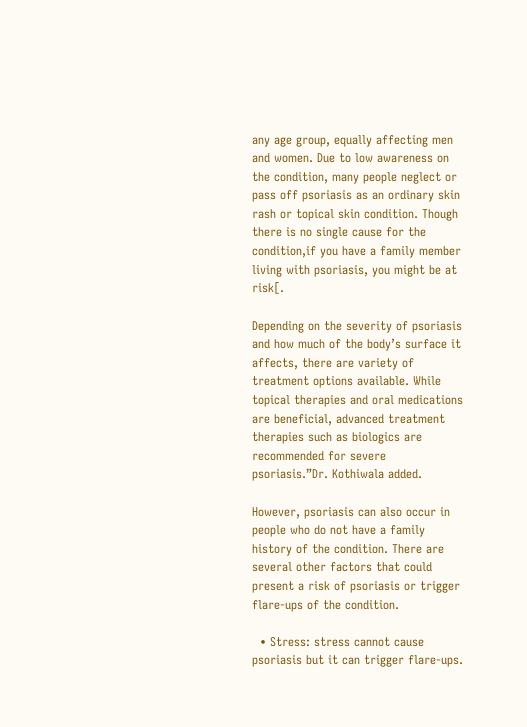any age group, equally affecting men and women. Due to low awareness on the condition, many people neglect or pass off psoriasis as an ordinary skin rash or topical skin condition. Though there is no single cause for the condition,if you have a family member living with psoriasis, you might be at risk[.

Depending on the severity of psoriasis and how much of the body’s surface it affects, there are variety of treatment options available. While topical therapies and oral medications are beneficial, advanced treatment therapies such as biologics are recommended for severe psoriasis.”Dr. Kothiwala added.

However, psoriasis can also occur in people who do not have a family history of the condition. There are several other factors that could present a risk of psoriasis or trigger flare-ups of the condition.

  • Stress: stress cannot cause psoriasis but it can trigger flare-ups.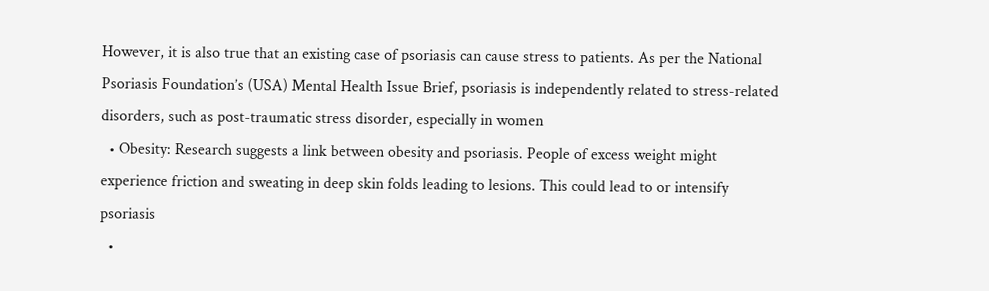However, it is also true that an existing case of psoriasis can cause stress to patients. As per the National Psoriasis Foundation’s (USA) Mental Health Issue Brief, psoriasis is independently related to stress-related disorders, such as post-traumatic stress disorder, especially in women
  • Obesity: Research suggests a link between obesity and psoriasis. People of excess weight might experience friction and sweating in deep skin folds leading to lesions. This could lead to or intensify psoriasis
  •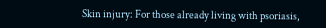Skin injury: For those already living with psoriasis,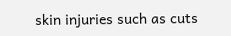skin injuries such as cuts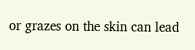or grazes on the skin can lead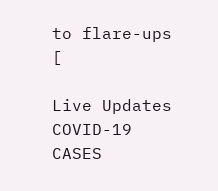to flare-ups [

Live Updates COVID-19 CASES